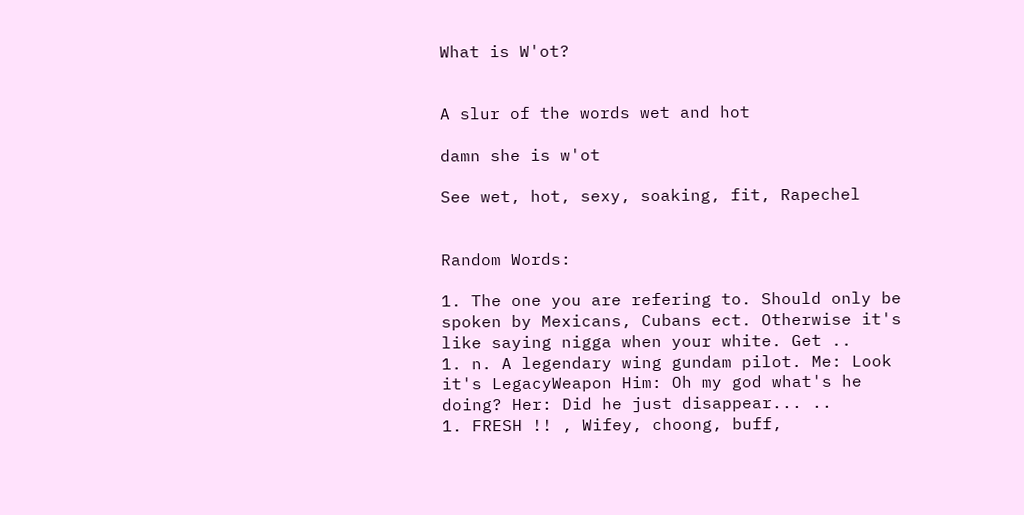What is W'ot?


A slur of the words wet and hot

damn she is w'ot

See wet, hot, sexy, soaking, fit, Rapechel


Random Words:

1. The one you are refering to. Should only be spoken by Mexicans, Cubans ect. Otherwise it's like saying nigga when your white. Get ..
1. n. A legendary wing gundam pilot. Me: Look it's LegacyWeapon Him: Oh my god what's he doing? Her: Did he just disappear... ..
1. FRESH !! , Wifey, choong, buff,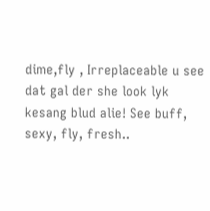dime,fly , Irreplaceable u see dat gal der she look lyk kesang blud alie! See buff, sexy, fly, fresh..